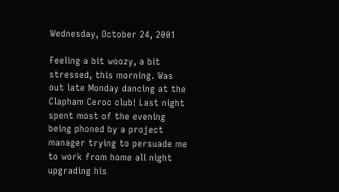Wednesday, October 24, 2001

Feeling a bit woozy, a bit stressed, this morning. Was out late Monday dancing at the Clapham Ceroc club! Last night spent most of the evening being phoned by a project manager trying to persuade me to work from home all night upgrading his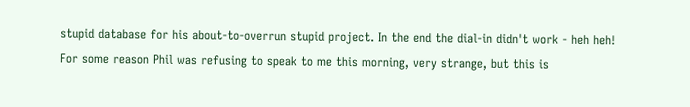stupid database for his about-to-overrun stupid project. In the end the dial-in didn't work - heh heh! For some reason Phil was refusing to speak to me this morning, very strange, but this is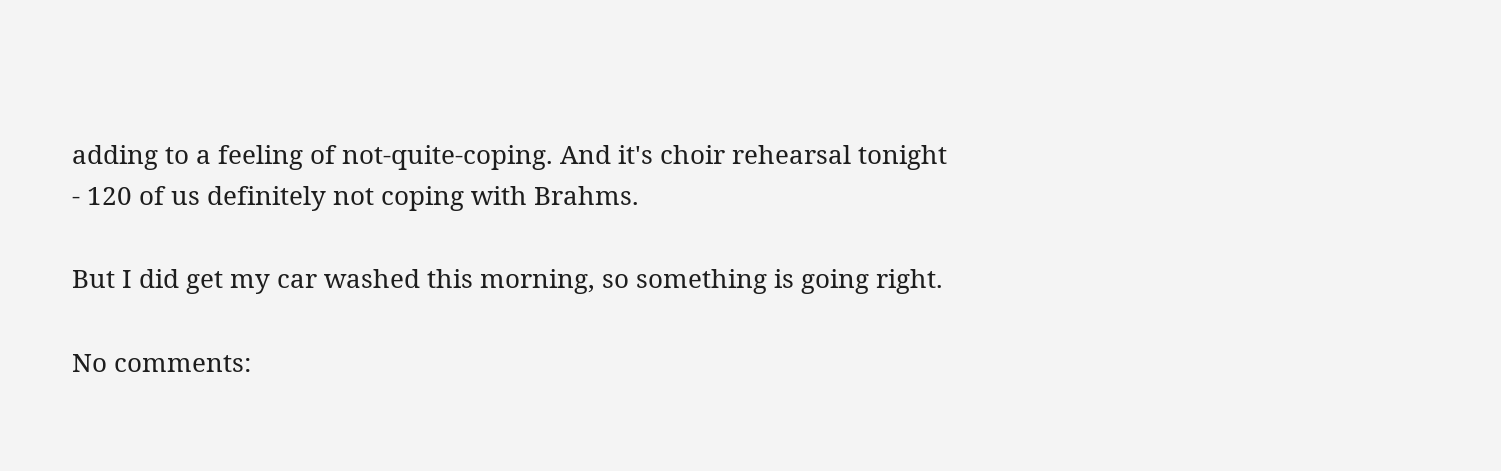adding to a feeling of not-quite-coping. And it's choir rehearsal tonight - 120 of us definitely not coping with Brahms.

But I did get my car washed this morning, so something is going right.

No comments: